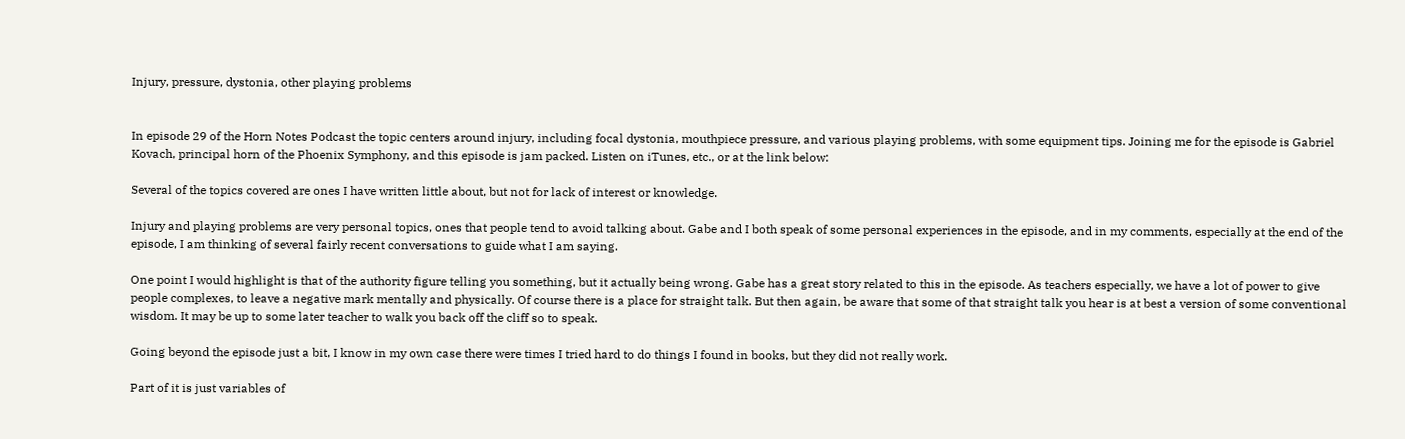Injury, pressure, dystonia, other playing problems


In episode 29 of the Horn Notes Podcast the topic centers around injury, including focal dystonia, mouthpiece pressure, and various playing problems, with some equipment tips. Joining me for the episode is Gabriel Kovach, principal horn of the Phoenix Symphony, and this episode is jam packed. Listen on iTunes, etc., or at the link below:

Several of the topics covered are ones I have written little about, but not for lack of interest or knowledge.

Injury and playing problems are very personal topics, ones that people tend to avoid talking about. Gabe and I both speak of some personal experiences in the episode, and in my comments, especially at the end of the episode, I am thinking of several fairly recent conversations to guide what I am saying.

One point I would highlight is that of the authority figure telling you something, but it actually being wrong. Gabe has a great story related to this in the episode. As teachers especially, we have a lot of power to give people complexes, to leave a negative mark mentally and physically. Of course there is a place for straight talk. But then again, be aware that some of that straight talk you hear is at best a version of some conventional wisdom. It may be up to some later teacher to walk you back off the cliff so to speak.

Going beyond the episode just a bit, I know in my own case there were times I tried hard to do things I found in books, but they did not really work.

Part of it is just variables of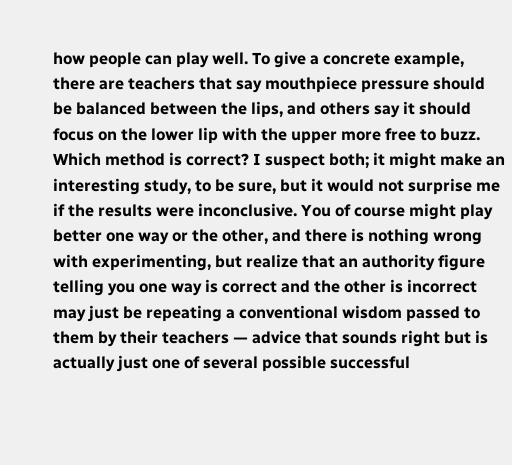how people can play well. To give a concrete example, there are teachers that say mouthpiece pressure should be balanced between the lips, and others say it should focus on the lower lip with the upper more free to buzz. Which method is correct? I suspect both; it might make an interesting study, to be sure, but it would not surprise me if the results were inconclusive. You of course might play better one way or the other, and there is nothing wrong with experimenting, but realize that an authority figure telling you one way is correct and the other is incorrect may just be repeating a conventional wisdom passed to them by their teachers — advice that sounds right but is actually just one of several possible successful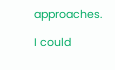approaches.

I could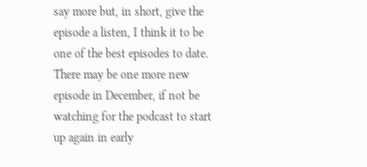say more but, in short, give the episode a listen, I think it to be one of the best episodes to date. There may be one more new episode in December, if not be watching for the podcast to start up again in early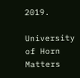2019.

University of Horn Matters